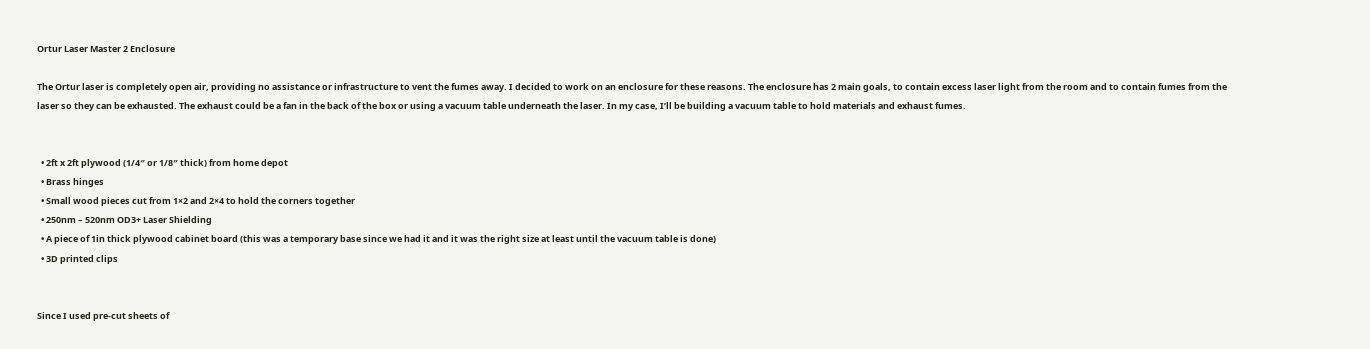Ortur Laser Master 2 Enclosure

The Ortur laser is completely open air, providing no assistance or infrastructure to vent the fumes away. I decided to work on an enclosure for these reasons. The enclosure has 2 main goals, to contain excess laser light from the room and to contain fumes from the laser so they can be exhausted. The exhaust could be a fan in the back of the box or using a vacuum table underneath the laser. In my case, I’ll be building a vacuum table to hold materials and exhaust fumes.


  • 2ft x 2ft plywood (1/4″ or 1/8″ thick) from home depot
  • Brass hinges
  • Small wood pieces cut from 1×2 and 2×4 to hold the corners together
  • 250nm – 520nm OD3+ Laser Shielding
  • A piece of 1in thick plywood cabinet board (this was a temporary base since we had it and it was the right size at least until the vacuum table is done)
  • 3D printed clips


Since I used pre-cut sheets of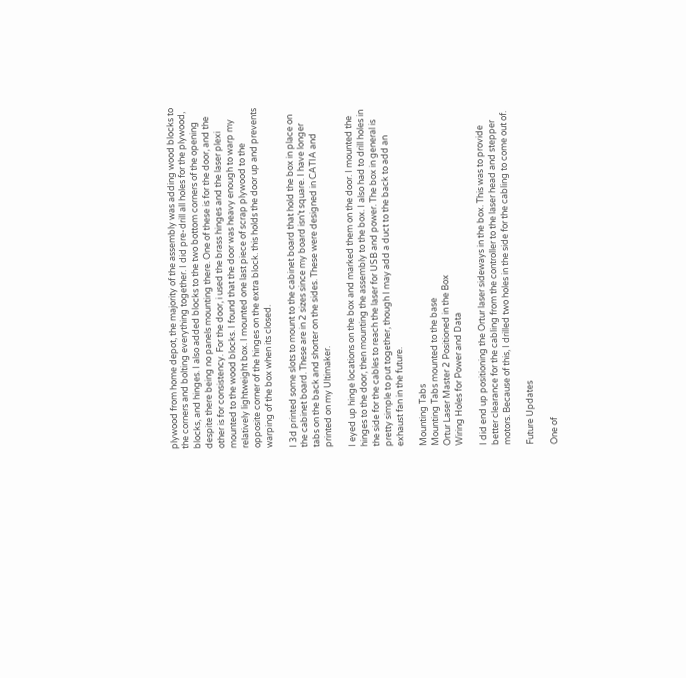plywood from home depot, the majority of the assembly was adding wood blocks to the corners and bolting everything together. I did pre-drill all holes for the plywood, blocks, and hinges. I also added blocks to the two bottom corners of the opening despite there being no panels mounting there. One of these is for the door, and the other is for consistency. For the door, i used the brass hinges and the laser plexi mounted to the wood blocks. I found that the door was heavy enough to warp my relatively lightweight box. I mounted one last piece of scrap plywood to the opposite corner of the hinges on the extra block. this holds the door up and prevents warping of the box when its closed.

I 3d printed some slots to mount to the cabinet board that hold the box in place on the cabinet board. These are in 2 sizes since my board isn’t square. I have longer tabs on the back and shorter on the sides. These were designed in CATIA and printed on my Ultimaker.

I eyed up hinge locations on the box and marked them on the door. I mounted the hinges to the door, then mounting the assembly to the box. I also had to drill holes in the side for the cables to reach the laser for USB and power. The box in general is pretty simple to put together, though I may add a duct to the back to add an exhaust fan in the future.

Mounting Tabs
Mounting Tabs mounted to the base
Ortur Laser Master 2 Positioned in the Box
Wiring Holes for Power and Data

I did end up positioning the Ortur laser sideways in the box. This was to provide better clearance for the cabling from the controller to the laser head and stepper motors. Because of this, I drilled two holes in the side for the cabling to come out of.

Future Updates

One of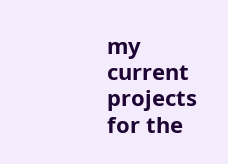my current projects for the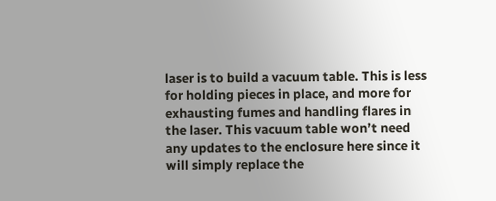laser is to build a vacuum table. This is less for holding pieces in place, and more for exhausting fumes and handling flares in the laser. This vacuum table won’t need any updates to the enclosure here since it will simply replace the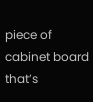piece of cabinet board that’s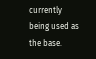currently being used as the base.